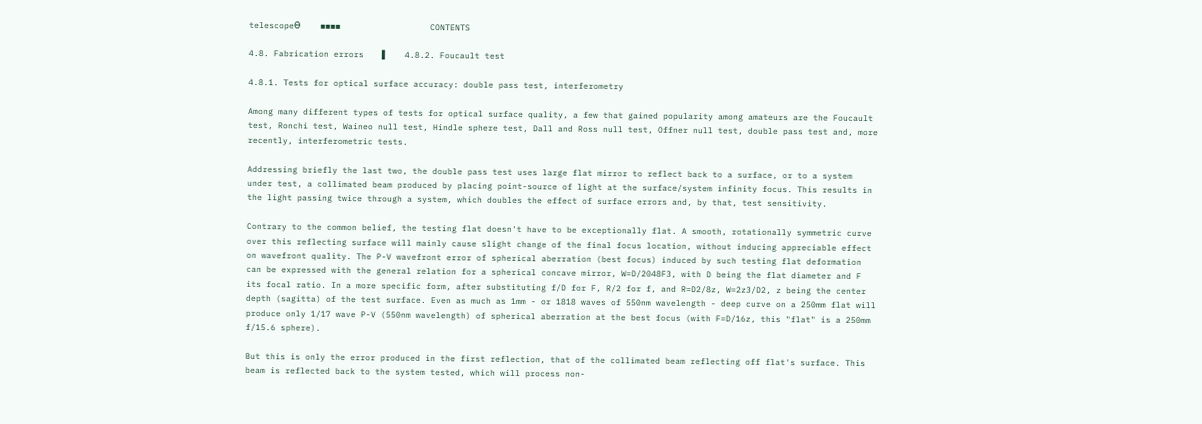telescopeѲ          ▪▪▪▪                                             CONTENTS

4.8. Fabrication errors   ▐    4.8.2. Foucault test

4.8.1. Tests for optical surface accuracy: double pass test, interferometry

Among many different types of tests for optical surface quality, a few that gained popularity among amateurs are the Foucault test, Ronchi test, Waineo null test, Hindle sphere test, Dall and Ross null test, Offner null test, double pass test and, more recently, interferometric tests.

Addressing briefly the last two, the double pass test uses large flat mirror to reflect back to a surface, or to a system under test, a collimated beam produced by placing point-source of light at the surface/system infinity focus. This results in the light passing twice through a system, which doubles the effect of surface errors and, by that, test sensitivity.

Contrary to the common belief, the testing flat doesn't have to be exceptionally flat. A smooth, rotationally symmetric curve over this reflecting surface will mainly cause slight change of the final focus location, without inducing appreciable effect on wavefront quality. The P-V wavefront error of spherical aberration (best focus) induced by such testing flat deformation can be expressed with the general relation for a spherical concave mirror, W=D/2048F3, with D being the flat diameter and F its focal ratio. In a more specific form, after substituting f/D for F, R/2 for f, and R=D2/8z, W=2z3/D2, z being the center depth (sagitta) of the test surface. Even as much as 1mm - or 1818 waves of 550nm wavelength - deep curve on a 250mm flat will produce only 1/17 wave P-V (550nm wavelength) of spherical aberration at the best focus (with F=D/16z, this "flat" is a 250mm f/15.6 sphere).

But this is only the error produced in the first reflection, that of the collimated beam reflecting off flat's surface. This beam is reflected back to the system tested, which will process non-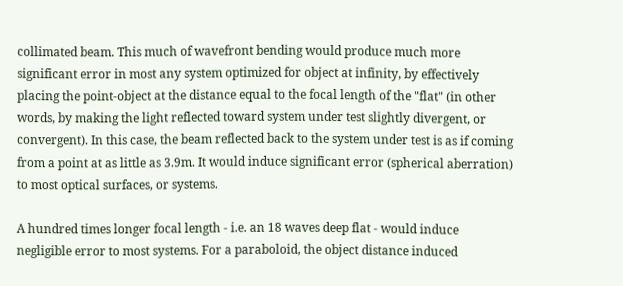collimated beam. This much of wavefront bending would produce much more significant error in most any system optimized for object at infinity, by effectively placing the point-object at the distance equal to the focal length of the "flat" (in other words, by making the light reflected toward system under test slightly divergent, or convergent). In this case, the beam reflected back to the system under test is as if coming from a point at as little as 3.9m. It would induce significant error (spherical aberration) to most optical surfaces, or systems.

A hundred times longer focal length - i.e. an 18 waves deep flat - would induce negligible error to most systems. For a paraboloid, the object distance induced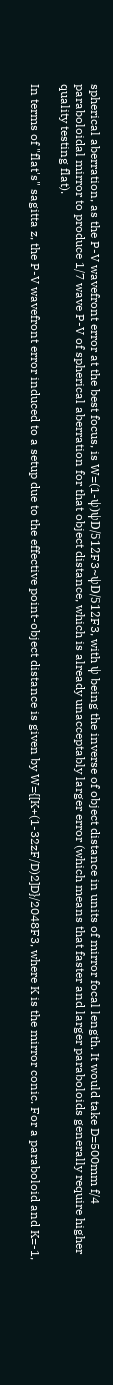spherical aberration, as the P-V wavefront error at the best focus, is W=(1-ψ)ψD/512F3~ψD/512F3, with ψ being the inverse of object distance in units of mirror focal length. It would take D=500mm f/4 paraboloidal mirror to produce 1/7 wave P-V of spherical aberration for that object distance, which is already unacceptably larger error (which means that faster and larger paraboloids generally require higher quality testing flat).

In terms of "flat's" sagitta z, the P-V wavefront error induced to a setup due to the effective point-object distance is given by W={[K+(1-32zF/D)2]D}/2048F3, where K is the mirror conic. For a paraboloid and K=-1,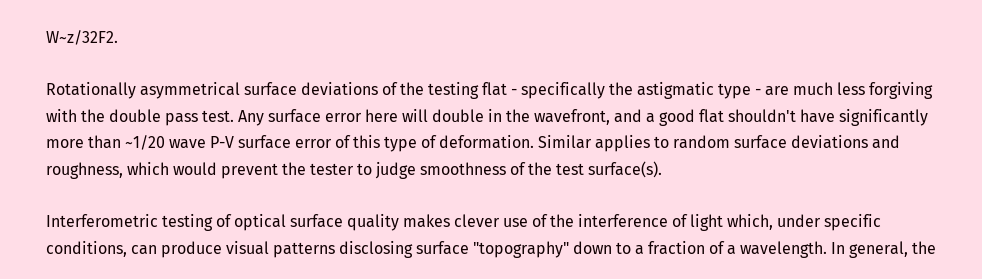W~z/32F2.

Rotationally asymmetrical surface deviations of the testing flat - specifically the astigmatic type - are much less forgiving with the double pass test. Any surface error here will double in the wavefront, and a good flat shouldn't have significantly more than ~1/20 wave P-V surface error of this type of deformation. Similar applies to random surface deviations and roughness, which would prevent the tester to judge smoothness of the test surface(s).

Interferometric testing of optical surface quality makes clever use of the interference of light which, under specific conditions, can produce visual patterns disclosing surface "topography" down to a fraction of a wavelength. In general, the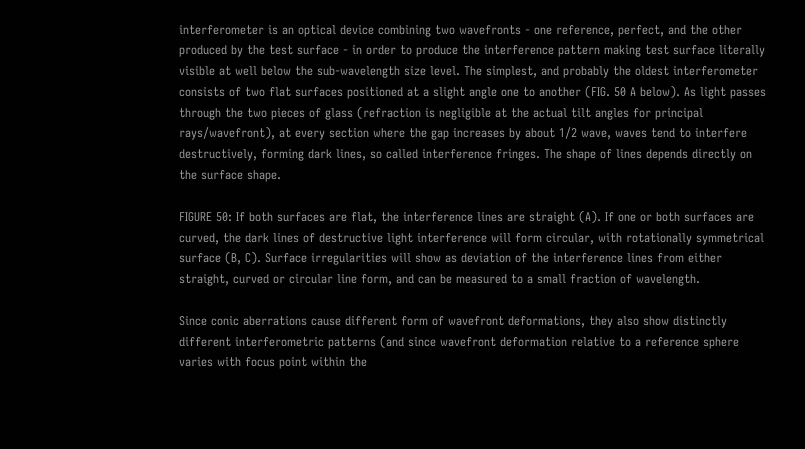interferometer is an optical device combining two wavefronts - one reference, perfect, and the other produced by the test surface - in order to produce the interference pattern making test surface literally visible at well below the sub-wavelength size level. The simplest, and probably the oldest interferometer consists of two flat surfaces positioned at a slight angle one to another (FIG. 50 A below). As light passes through the two pieces of glass (refraction is negligible at the actual tilt angles for principal rays/wavefront), at every section where the gap increases by about 1/2 wave, waves tend to interfere destructively, forming dark lines, so called interference fringes. The shape of lines depends directly on the surface shape.

FIGURE 50: If both surfaces are flat, the interference lines are straight (A). If one or both surfaces are curved, the dark lines of destructive light interference will form circular, with rotationally symmetrical surface (B, C). Surface irregularities will show as deviation of the interference lines from either straight, curved or circular line form, and can be measured to a small fraction of wavelength.

Since conic aberrations cause different form of wavefront deformations, they also show distinctly different interferometric patterns (and since wavefront deformation relative to a reference sphere varies with focus point within the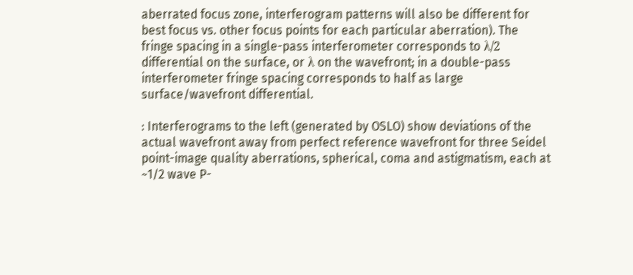aberrated focus zone, interferogram patterns will also be different for best focus vs. other focus points for each particular aberration). The fringe spacing in a single-pass interferometer corresponds to λ/2 differential on the surface, or λ on the wavefront; in a double-pass interferometer fringe spacing corresponds to half as large surface/wavefront differential.

: Interferograms to the left (generated by OSLO) show deviations of the actual wavefront away from perfect reference wavefront for three Seidel point-image quality aberrations, spherical, coma and astigmatism, each at ~1/2 wave P-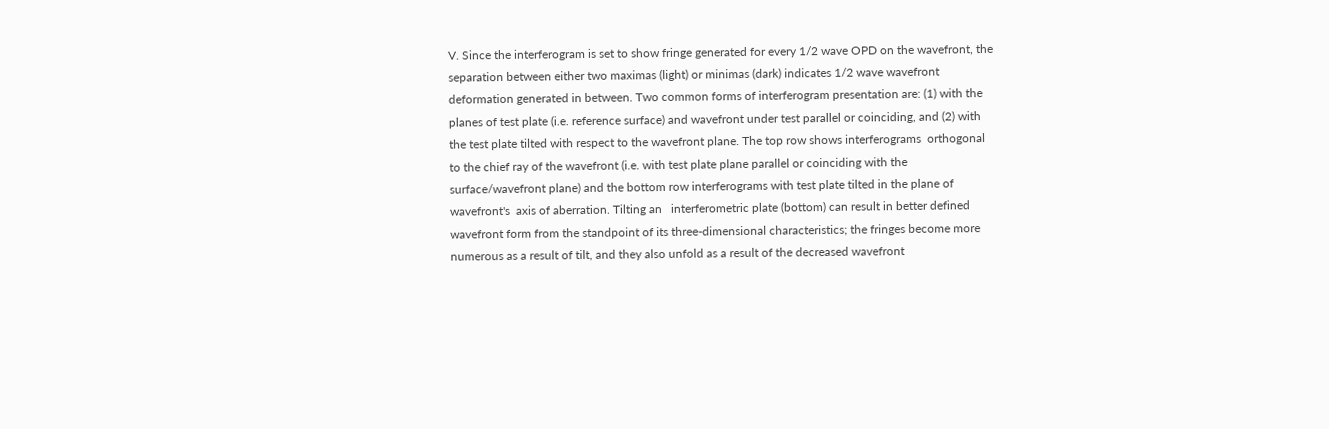V. Since the interferogram is set to show fringe generated for every 1/2 wave OPD on the wavefront, the separation between either two maximas (light) or minimas (dark) indicates 1/2 wave wavefront deformation generated in between. Two common forms of interferogram presentation are: (1) with the planes of test plate (i.e. reference surface) and wavefront under test parallel or coinciding, and (2) with the test plate tilted with respect to the wavefront plane. The top row shows interferograms  orthogonal to the chief ray of the wavefront (i.e. with test plate plane parallel or coinciding with the surface/wavefront plane) and the bottom row interferograms with test plate tilted in the plane of wavefront's  axis of aberration. Tilting an   interferometric plate (bottom) can result in better defined wavefront form from the standpoint of its three-dimensional characteristics; the fringes become more numerous as a result of tilt, and they also unfold as a result of the decreased wavefront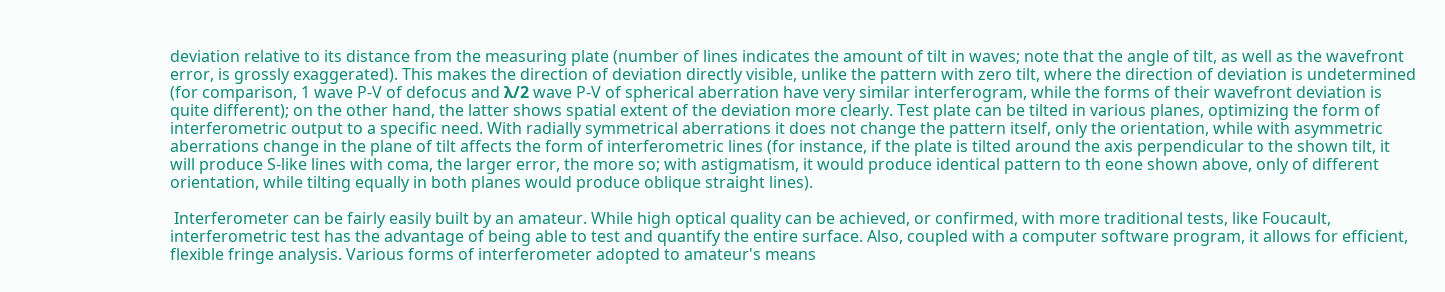deviation relative to its distance from the measuring plate (number of lines indicates the amount of tilt in waves; note that the angle of tilt, as well as the wavefront error, is grossly exaggerated). This makes the direction of deviation directly visible, unlike the pattern with zero tilt, where the direction of deviation is undetermined (for comparison, 1 wave P-V of defocus and λ/2 wave P-V of spherical aberration have very similar interferogram, while the forms of their wavefront deviation is quite different); on the other hand, the latter shows spatial extent of the deviation more clearly. Test plate can be tilted in various planes, optimizing the form of interferometric output to a specific need. With radially symmetrical aberrations it does not change the pattern itself, only the orientation, while with asymmetric aberrations change in the plane of tilt affects the form of interferometric lines (for instance, if the plate is tilted around the axis perpendicular to the shown tilt, it will produce S-like lines with coma, the larger error, the more so; with astigmatism, it would produce identical pattern to th eone shown above, only of different orientation, while tilting equally in both planes would produce oblique straight lines).

 Interferometer can be fairly easily built by an amateur. While high optical quality can be achieved, or confirmed, with more traditional tests, like Foucault, interferometric test has the advantage of being able to test and quantify the entire surface. Also, coupled with a computer software program, it allows for efficient, flexible fringe analysis. Various forms of interferometer adopted to amateur's means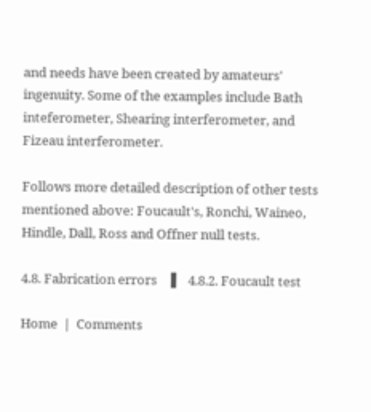and needs have been created by amateurs' ingenuity. Some of the examples include Bath inteferometer, Shearing interferometer, and Fizeau interferometer.

Follows more detailed description of other tests mentioned above: Foucault's, Ronchi, Waineo, Hindle, Dall, Ross and Offner null tests.

4.8. Fabrication errors   ▐    4.8.2. Foucault test

Home  |  Comments